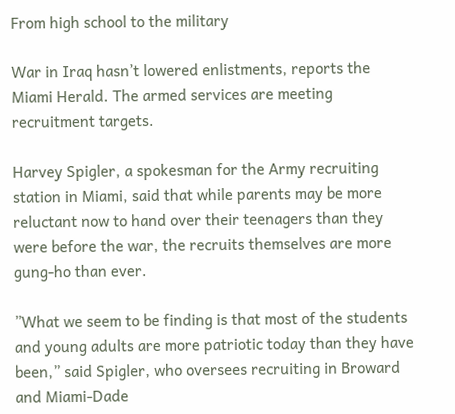From high school to the military

War in Iraq hasn’t lowered enlistments, reports the Miami Herald. The armed services are meeting recruitment targets.

Harvey Spigler, a spokesman for the Army recruiting station in Miami, said that while parents may be more reluctant now to hand over their teenagers than they were before the war, the recruits themselves are more gung-ho than ever.

”What we seem to be finding is that most of the students and young adults are more patriotic today than they have been,” said Spigler, who oversees recruiting in Broward and Miami-Dade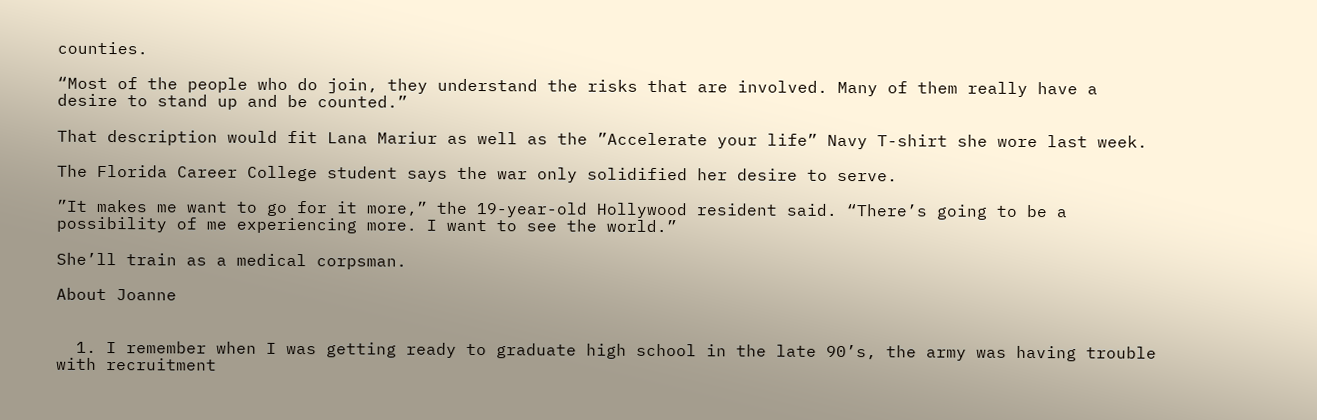counties.

“Most of the people who do join, they understand the risks that are involved. Many of them really have a desire to stand up and be counted.”

That description would fit Lana Mariur as well as the ”Accelerate your life” Navy T-shirt she wore last week.

The Florida Career College student says the war only solidified her desire to serve.

”It makes me want to go for it more,” the 19-year-old Hollywood resident said. “There’s going to be a possibility of me experiencing more. I want to see the world.”

She’ll train as a medical corpsman.

About Joanne


  1. I remember when I was getting ready to graduate high school in the late 90’s, the army was having trouble with recruitment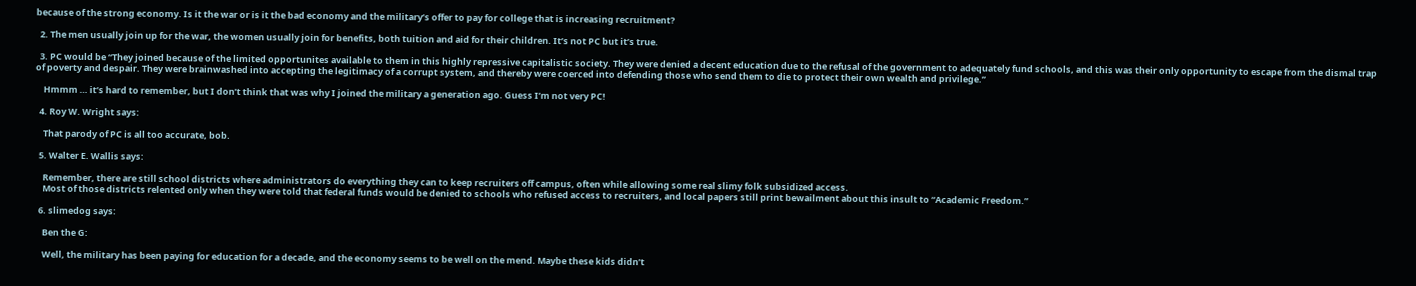because of the strong economy. Is it the war or is it the bad economy and the military’s offer to pay for college that is increasing recruitment?

  2. The men usually join up for the war, the women usually join for benefits, both tuition and aid for their children. It’s not PC but it’s true.

  3. PC would be “They joined because of the limited opportunites available to them in this highly repressive capitalistic society. They were denied a decent education due to the refusal of the government to adequately fund schools, and this was their only opportunity to escape from the dismal trap of poverty and despair. They were brainwashed into accepting the legitimacy of a corrupt system, and thereby were coerced into defending those who send them to die to protect their own wealth and privilege.”

    Hmmm … it’s hard to remember, but I don’t think that was why I joined the military a generation ago. Guess I’m not very PC!

  4. Roy W. Wright says:

    That parody of PC is all too accurate, bob.

  5. Walter E. Wallis says:

    Remember, there are still school districts where administrators do everything they can to keep recruiters off campus, often while allowing some real slimy folk subsidized access.
    Most of those districts relented only when they were told that federal funds would be denied to schools who refused access to recruiters, and local papers still print bewailment about this insult to “Academic Freedom.”

  6. slimedog says:

    Ben the G:

    Well, the military has been paying for education for a decade, and the economy seems to be well on the mend. Maybe these kids didn’t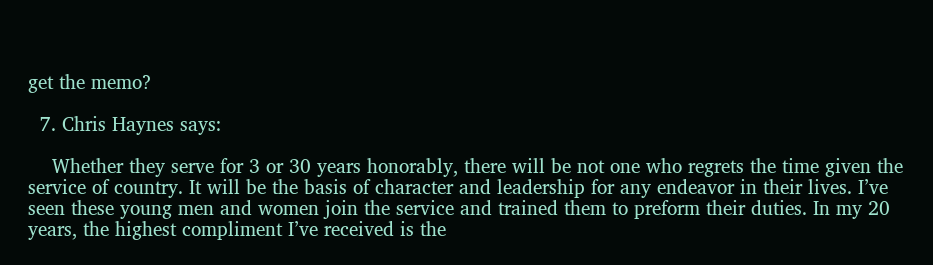get the memo?

  7. Chris Haynes says:

    Whether they serve for 3 or 30 years honorably, there will be not one who regrets the time given the service of country. It will be the basis of character and leadership for any endeavor in their lives. I’ve seen these young men and women join the service and trained them to preform their duties. In my 20 years, the highest compliment I’ve received is the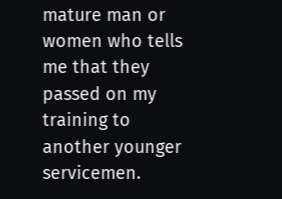mature man or women who tells me that they passed on my training to another younger servicemen.